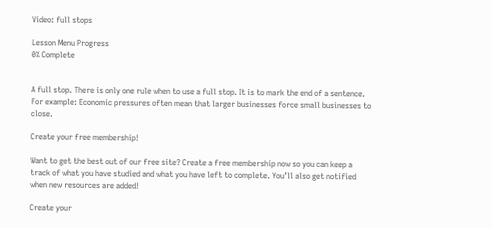Video: full stops

Lesson Menu Progress
0% Complete


A full stop. There is only one rule when to use a full stop. It is to mark the end of a sentence. For example: Economic pressures often mean that larger businesses force small businesses to close.

Create your free membership!

Want to get the best out of our free site? Create a free membership now so you can keep a track of what you have studied and what you have left to complete. You’ll also get notified when new resources are added!

Create your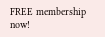FREE membership now!